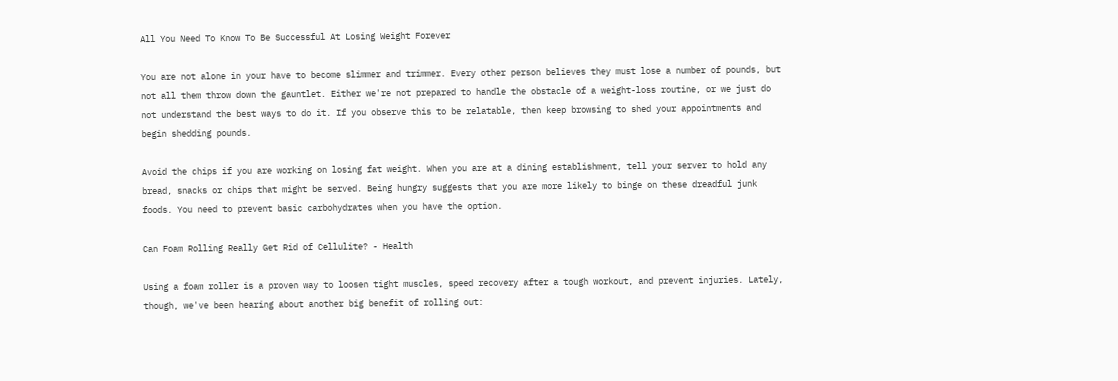All You Need To Know To Be Successful At Losing Weight Forever

You are not alone in your have to become slimmer and trimmer. Every other person believes they must lose a number of pounds, but not all them throw down the gauntlet. Either we're not prepared to handle the obstacle of a weight-loss routine, or we just do not understand the best ways to do it. If you observe this to be relatable, then keep browsing to shed your appointments and begin shedding pounds.

Avoid the chips if you are working on losing fat weight. When you are at a dining establishment, tell your server to hold any bread, snacks or chips that might be served. Being hungry suggests that you are more likely to binge on these dreadful junk foods. You need to prevent basic carbohydrates when you have the option.

Can Foam Rolling Really Get Rid of Cellulite? - Health

Using a foam roller is a proven way to loosen tight muscles, speed recovery after a tough workout, and prevent injuries. Lately, though, we've been hearing about another big benefit of rolling out: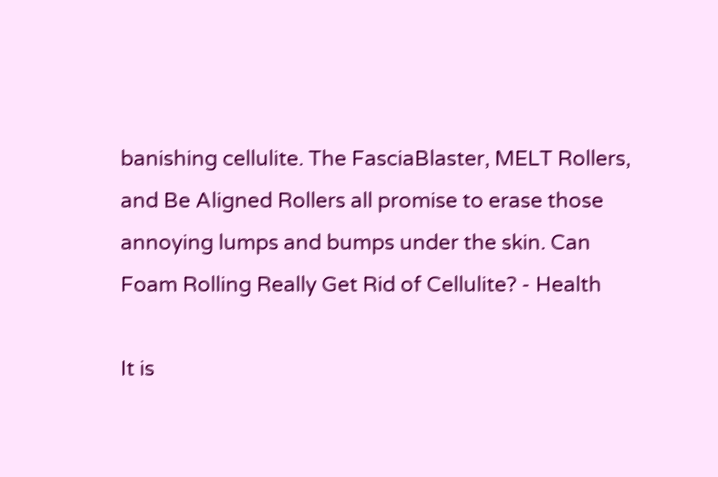banishing cellulite. The FasciaBlaster, MELT Rollers, and Be Aligned Rollers all promise to erase those annoying lumps and bumps under the skin. Can Foam Rolling Really Get Rid of Cellulite? - Health

It is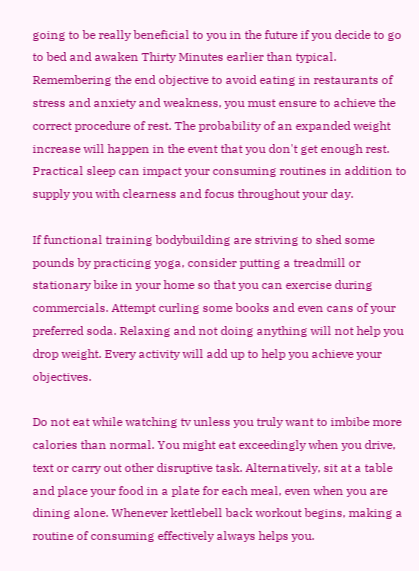going to be really beneficial to you in the future if you decide to go to bed and awaken Thirty Minutes earlier than typical. Remembering the end objective to avoid eating in restaurants of stress and anxiety and weakness, you must ensure to achieve the correct procedure of rest. The probability of an expanded weight increase will happen in the event that you don't get enough rest. Practical sleep can impact your consuming routines in addition to supply you with clearness and focus throughout your day.

If functional training bodybuilding are striving to shed some pounds by practicing yoga, consider putting a treadmill or stationary bike in your home so that you can exercise during commercials. Attempt curling some books and even cans of your preferred soda. Relaxing and not doing anything will not help you drop weight. Every activity will add up to help you achieve your objectives.

Do not eat while watching tv unless you truly want to imbibe more calories than normal. You might eat exceedingly when you drive, text or carry out other disruptive task. Alternatively, sit at a table and place your food in a plate for each meal, even when you are dining alone. Whenever kettlebell back workout begins, making a routine of consuming effectively always helps you.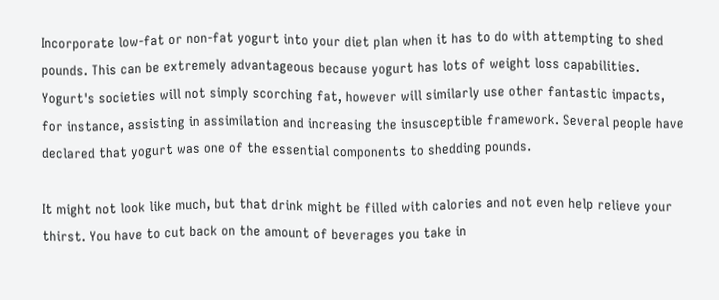Incorporate low-fat or non-fat yogurt into your diet plan when it has to do with attempting to shed pounds. This can be extremely advantageous because yogurt has lots of weight loss capabilities. Yogurt's societies will not simply scorching fat, however will similarly use other fantastic impacts, for instance, assisting in assimilation and increasing the insusceptible framework. Several people have declared that yogurt was one of the essential components to shedding pounds.

It might not look like much, but that drink might be filled with calories and not even help relieve your thirst. You have to cut back on the amount of beverages you take in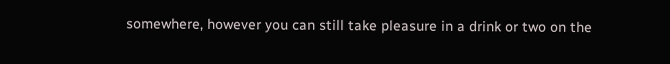somewhere, however you can still take pleasure in a drink or two on the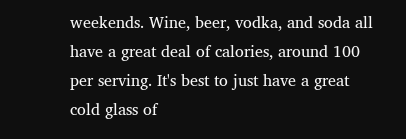weekends. Wine, beer, vodka, and soda all have a great deal of calories, around 100 per serving. It's best to just have a great cold glass of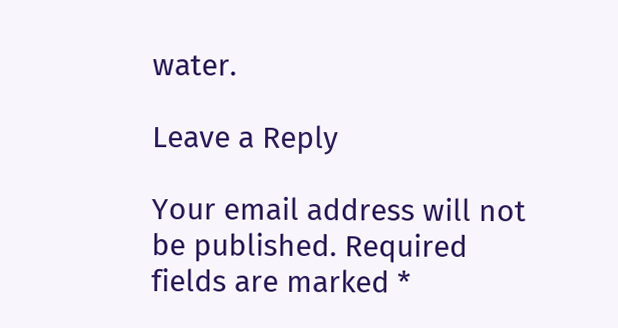water.

Leave a Reply

Your email address will not be published. Required fields are marked *